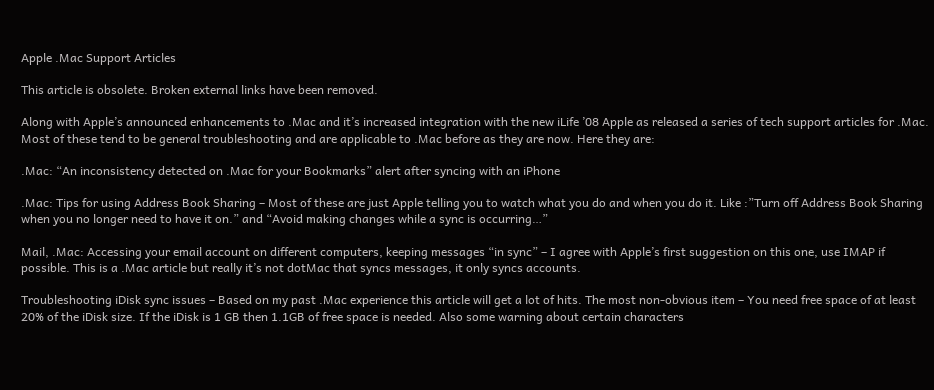Apple .Mac Support Articles

This article is obsolete. Broken external links have been removed.

Along with Apple’s announced enhancements to .Mac and it’s increased integration with the new iLife ’08 Apple as released a series of tech support articles for .Mac. Most of these tend to be general troubleshooting and are applicable to .Mac before as they are now. Here they are:

.Mac: “An inconsistency detected on .Mac for your Bookmarks” alert after syncing with an iPhone

.Mac: Tips for using Address Book Sharing – Most of these are just Apple telling you to watch what you do and when you do it. Like :”Turn off Address Book Sharing when you no longer need to have it on.” and “Avoid making changes while a sync is occurring…”

Mail, .Mac: Accessing your email account on different computers, keeping messages “in sync” – I agree with Apple’s first suggestion on this one, use IMAP if possible. This is a .Mac article but really it’s not dotMac that syncs messages, it only syncs accounts.

Troubleshooting iDisk sync issues – Based on my past .Mac experience this article will get a lot of hits. The most non-obvious item – You need free space of at least 20% of the iDisk size. If the iDisk is 1 GB then 1.1GB of free space is needed. Also some warning about certain characters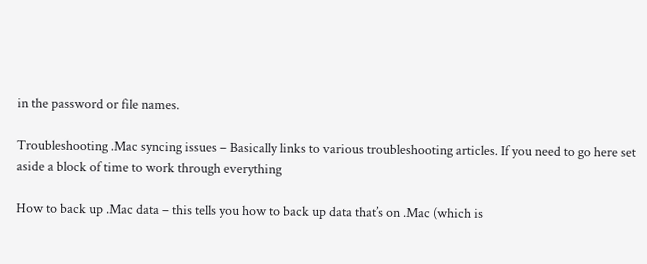in the password or file names.

Troubleshooting .Mac syncing issues – Basically links to various troubleshooting articles. If you need to go here set aside a block of time to work through everything

How to back up .Mac data – this tells you how to back up data that’s on .Mac (which is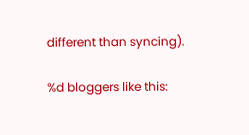different than syncing).

%d bloggers like this: